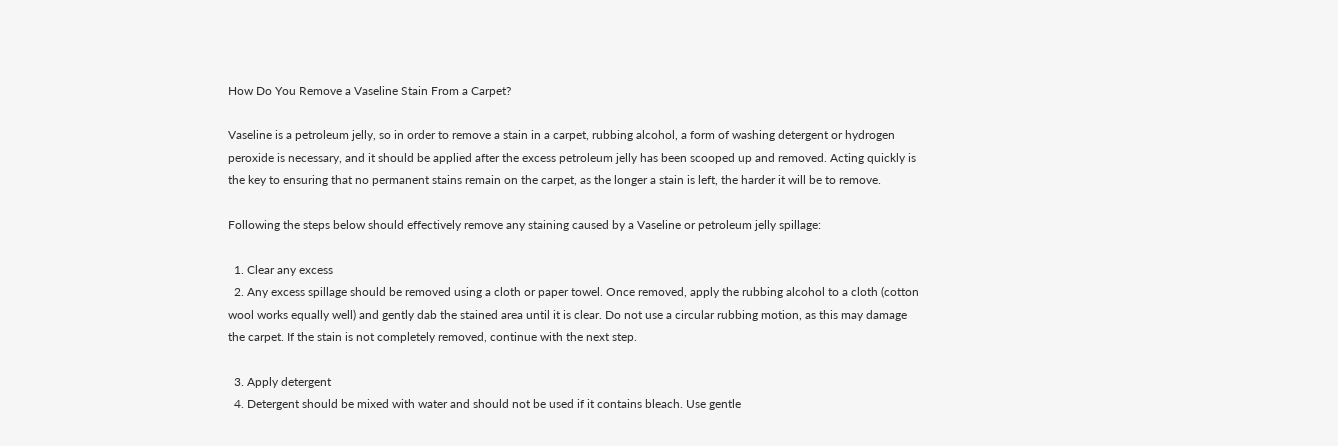How Do You Remove a Vaseline Stain From a Carpet?

Vaseline is a petroleum jelly, so in order to remove a stain in a carpet, rubbing alcohol, a form of washing detergent or hydrogen peroxide is necessary, and it should be applied after the excess petroleum jelly has been scooped up and removed. Acting quickly is the key to ensuring that no permanent stains remain on the carpet, as the longer a stain is left, the harder it will be to remove.

Following the steps below should effectively remove any staining caused by a Vaseline or petroleum jelly spillage:

  1. Clear any excess
  2. Any excess spillage should be removed using a cloth or paper towel. Once removed, apply the rubbing alcohol to a cloth (cotton wool works equally well) and gently dab the stained area until it is clear. Do not use a circular rubbing motion, as this may damage the carpet. If the stain is not completely removed, continue with the next step.

  3. Apply detergent
  4. Detergent should be mixed with water and should not be used if it contains bleach. Use gentle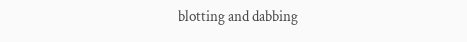blotting and dabbing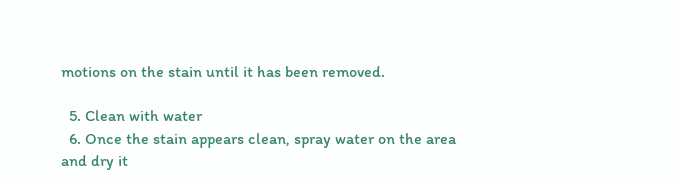motions on the stain until it has been removed.

  5. Clean with water
  6. Once the stain appears clean, spray water on the area and dry it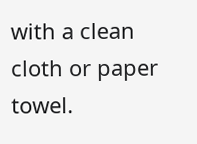with a clean cloth or paper towel.